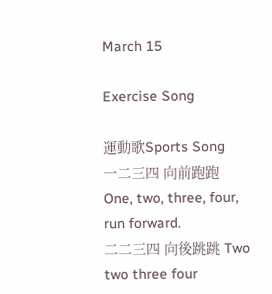March 15

Exercise Song

運動歌Sports Song
一二三四 向前跑跑 One, two, three, four, run forward.
二二三四 向後跳跳 Two two three four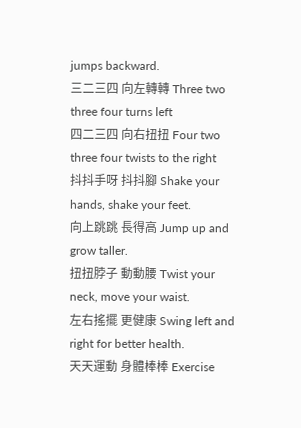jumps backward.
三二三四 向左轉轉 Three two three four turns left
四二三四 向右扭扭 Four two three four twists to the right
抖抖手呀 抖抖腳 Shake your hands, shake your feet.
向上跳跳 長得高 Jump up and grow taller.
扭扭脖子 動動腰 Twist your neck, move your waist.
左右搖擺 更健康 Swing left and right for better health.
天天運動 身體棒棒 Exercise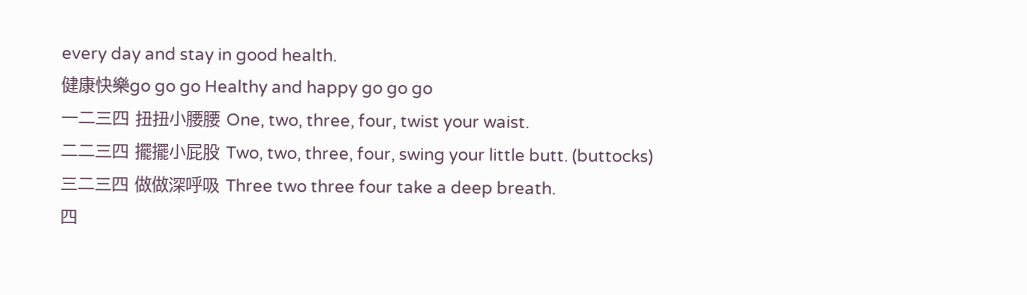every day and stay in good health.
健康快樂go go go Healthy and happy go go go
一二三四 扭扭小腰腰 One, two, three, four, twist your waist.
二二三四 擺擺小屁股 Two, two, three, four, swing your little butt. (buttocks)
三二三四 做做深呼吸 Three two three four take a deep breath.
四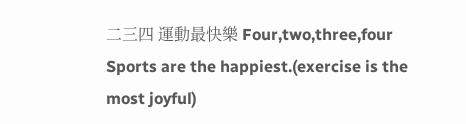二三四 運動最快樂 Four,two,three,four Sports are the happiest.(exercise is the most joyful)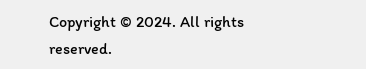Copyright © 2024. All rights reserved.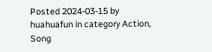Posted 2024-03-15 by huahuafun in category Action, Song